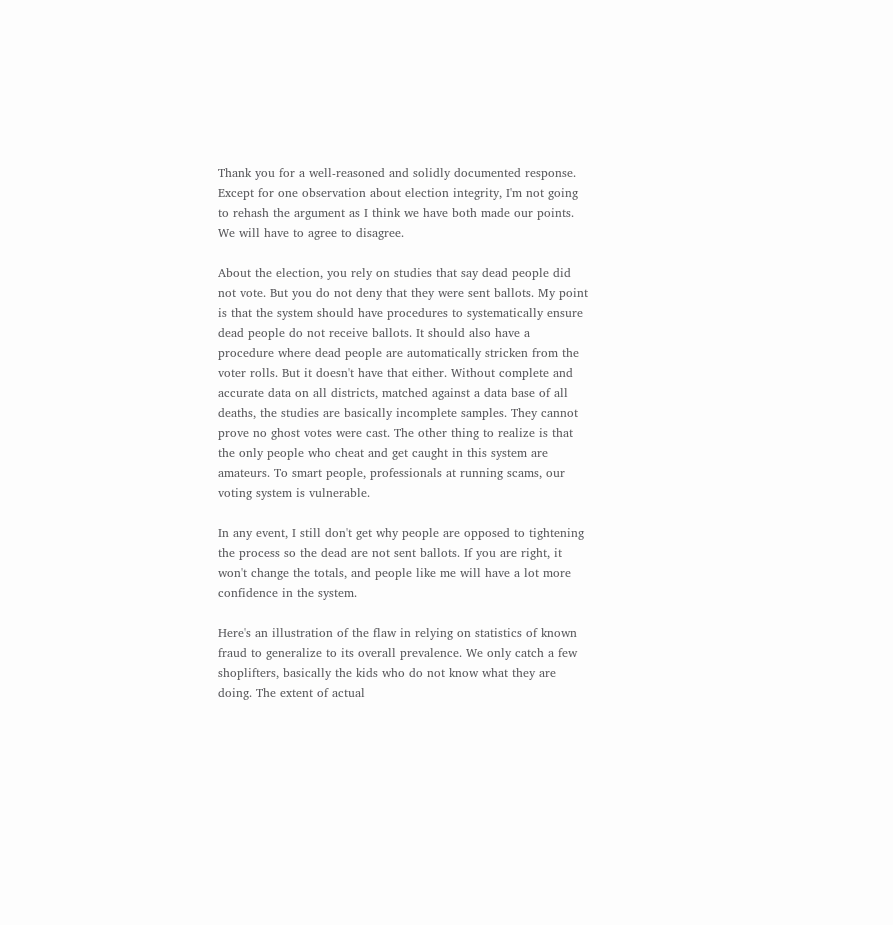Thank you for a well-reasoned and solidly documented response. Except for one observation about election integrity, I'm not going to rehash the argument as I think we have both made our points. We will have to agree to disagree.

About the election, you rely on studies that say dead people did not vote. But you do not deny that they were sent ballots. My point is that the system should have procedures to systematically ensure dead people do not receive ballots. It should also have a procedure where dead people are automatically stricken from the voter rolls. But it doesn't have that either. Without complete and accurate data on all districts, matched against a data base of all deaths, the studies are basically incomplete samples. They cannot prove no ghost votes were cast. The other thing to realize is that the only people who cheat and get caught in this system are amateurs. To smart people, professionals at running scams, our voting system is vulnerable.

In any event, I still don't get why people are opposed to tightening the process so the dead are not sent ballots. If you are right, it won't change the totals, and people like me will have a lot more confidence in the system.

Here's an illustration of the flaw in relying on statistics of known fraud to generalize to its overall prevalence. We only catch a few shoplifters, basically the kids who do not know what they are doing. The extent of actual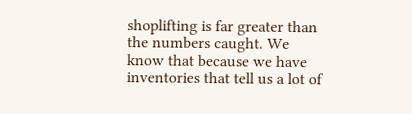shoplifting is far greater than the numbers caught. We know that because we have inventories that tell us a lot of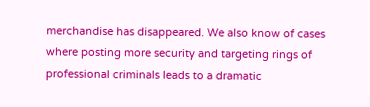merchandise has disappeared. We also know of cases where posting more security and targeting rings of professional criminals leads to a dramatic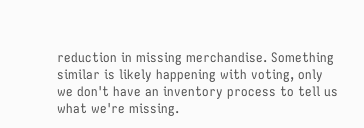reduction in missing merchandise. Something similar is likely happening with voting, only we don't have an inventory process to tell us what we're missing.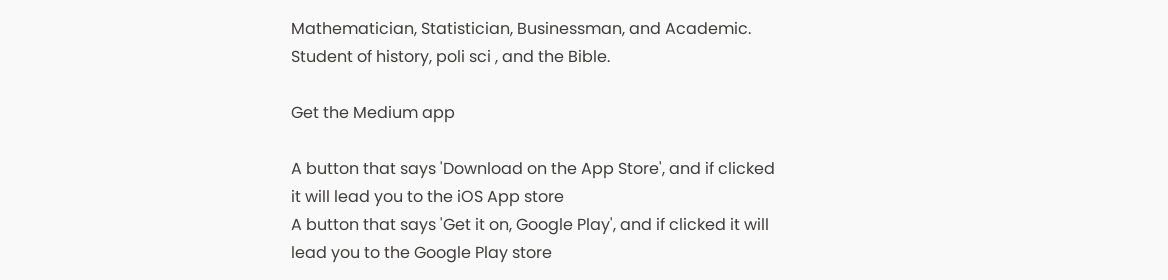Mathematician, Statistician, Businessman, and Academic. Student of history, poli sci , and the Bible.

Get the Medium app

A button that says 'Download on the App Store', and if clicked it will lead you to the iOS App store
A button that says 'Get it on, Google Play', and if clicked it will lead you to the Google Play store